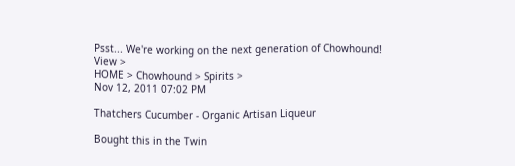Psst... We're working on the next generation of Chowhound! View >
HOME > Chowhound > Spirits >
Nov 12, 2011 07:02 PM

Thatchers Cucumber - Organic Artisan Liqueur

Bought this in the Twin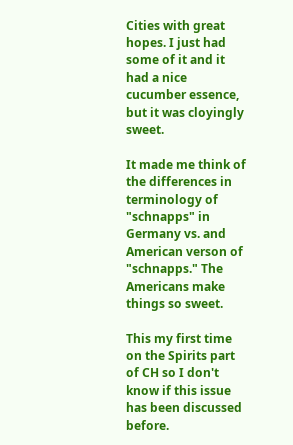Cities with great hopes. I just had some of it and it had a nice cucumber essence, but it was cloyingly sweet.

It made me think of the differences in terminology of "schnapps" in Germany vs. and American verson of "schnapps." The Americans make things so sweet.

This my first time on the Spirits part of CH so I don't know if this issue has been discussed before.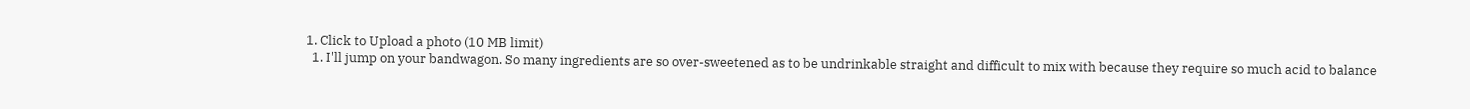1. Click to Upload a photo (10 MB limit)
  1. I'll jump on your bandwagon. So many ingredients are so over-sweetened as to be undrinkable straight and difficult to mix with because they require so much acid to balance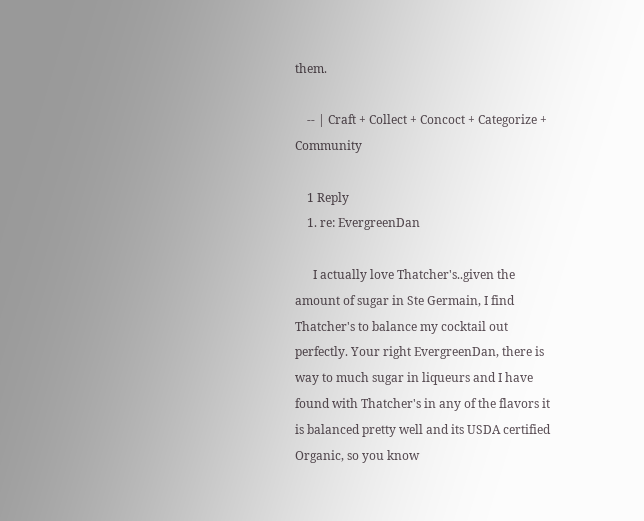them.

    -- | Craft + Collect + Concoct + Categorize + Community

    1 Reply
    1. re: EvergreenDan

      I actually love Thatcher's..given the amount of sugar in Ste Germain, I find Thatcher's to balance my cocktail out perfectly. Your right EvergreenDan, there is way to much sugar in liqueurs and I have found with Thatcher's in any of the flavors it is balanced pretty well and its USDA certified Organic, so you know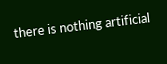there is nothing artificial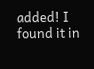added! I found it in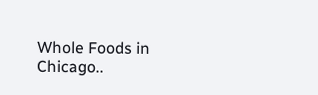Whole Foods in Chicago..